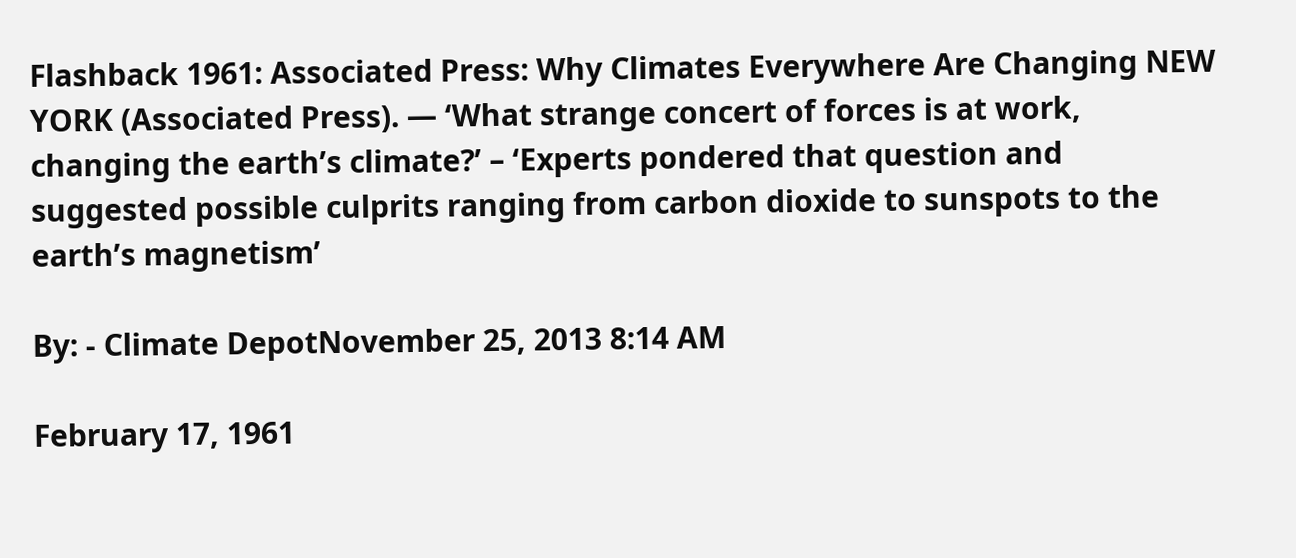Flashback 1961: Associated Press: Why Climates Everywhere Are Changing NEW YORK (Associated Press). — ‘What strange concert of forces is at work, changing the earth’s climate?’ – ‘Experts pondered that question and suggested possible culprits ranging from carbon dioxide to sunspots to the earth’s magnetism’

By: - Climate DepotNovember 25, 2013 8:14 AM

February 17, 1961